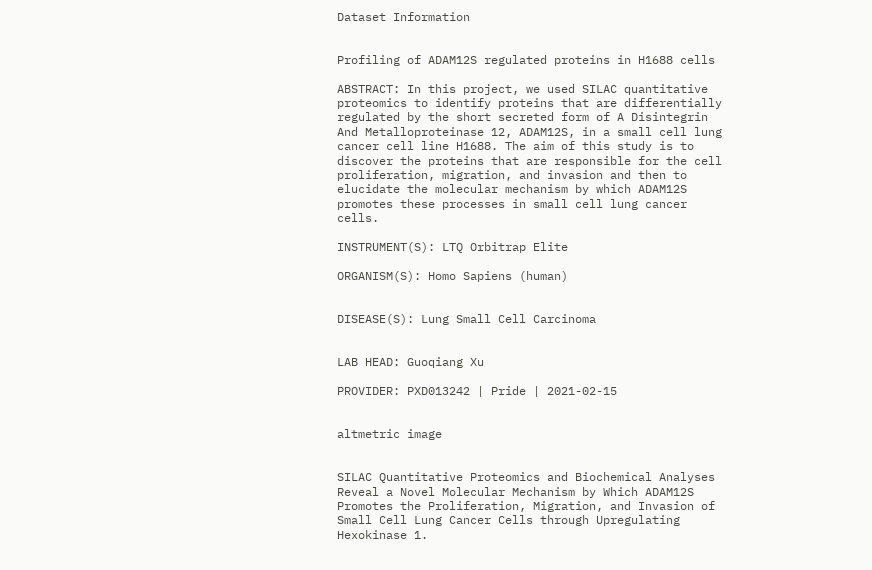Dataset Information


Profiling of ADAM12S regulated proteins in H1688 cells

ABSTRACT: In this project, we used SILAC quantitative proteomics to identify proteins that are differentially regulated by the short secreted form of A Disintegrin And Metalloproteinase 12, ADAM12S, in a small cell lung cancer cell line H1688. The aim of this study is to discover the proteins that are responsible for the cell proliferation, migration, and invasion and then to elucidate the molecular mechanism by which ADAM12S promotes these processes in small cell lung cancer cells.

INSTRUMENT(S): LTQ Orbitrap Elite

ORGANISM(S): Homo Sapiens (human)


DISEASE(S): Lung Small Cell Carcinoma


LAB HEAD: Guoqiang Xu

PROVIDER: PXD013242 | Pride | 2021-02-15


altmetric image


SILAC Quantitative Proteomics and Biochemical Analyses Reveal a Novel Molecular Mechanism by Which ADAM12S Promotes the Proliferation, Migration, and Invasion of Small Cell Lung Cancer Cells through Upregulating Hexokinase 1.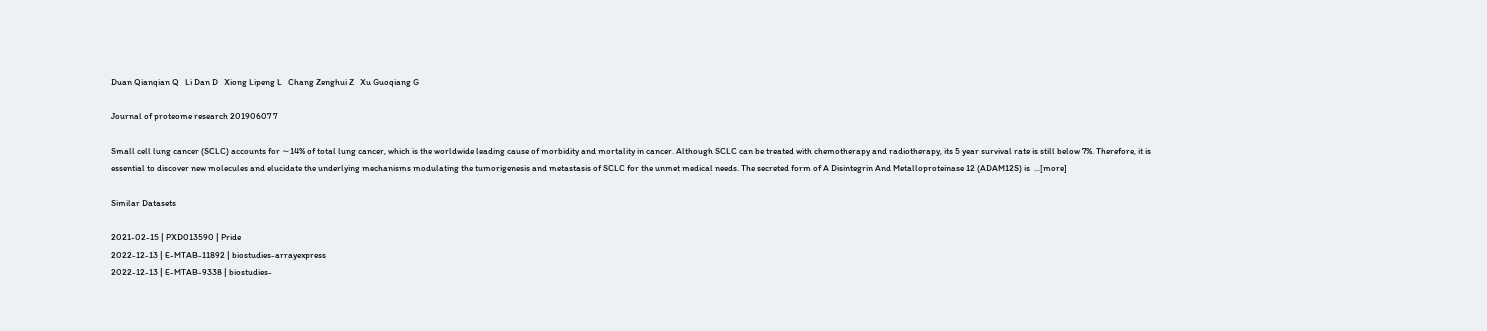Duan Qianqian Q   Li Dan D   Xiong Lipeng L   Chang Zenghui Z   Xu Guoqiang G

Journal of proteome research 20190607 7

Small cell lung cancer (SCLC) accounts for ∼14% of total lung cancer, which is the worldwide leading cause of morbidity and mortality in cancer. Although SCLC can be treated with chemotherapy and radiotherapy, its 5 year survival rate is still below 7%. Therefore, it is essential to discover new molecules and elucidate the underlying mechanisms modulating the tumorigenesis and metastasis of SCLC for the unmet medical needs. The secreted form of A Disintegrin And Metalloproteinase 12 (ADAM12S) is  ...[more]

Similar Datasets

2021-02-15 | PXD013590 | Pride
2022-12-13 | E-MTAB-11892 | biostudies-arrayexpress
2022-12-13 | E-MTAB-9338 | biostudies-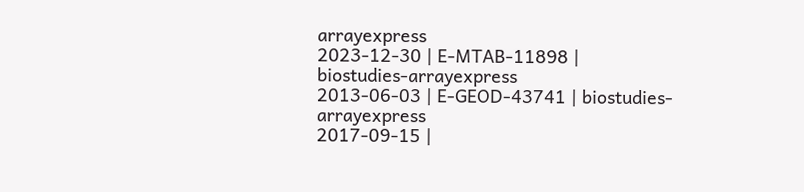arrayexpress
2023-12-30 | E-MTAB-11898 | biostudies-arrayexpress
2013-06-03 | E-GEOD-43741 | biostudies-arrayexpress
2017-09-15 |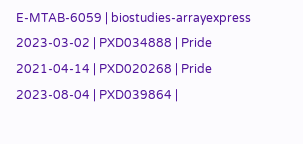E-MTAB-6059 | biostudies-arrayexpress
2023-03-02 | PXD034888 | Pride
2021-04-14 | PXD020268 | Pride
2023-08-04 | PXD039864 |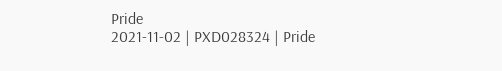Pride
2021-11-02 | PXD028324 | Pride